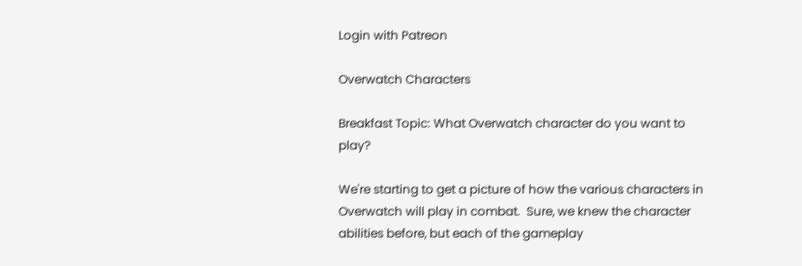Login with Patreon

Overwatch Characters

Breakfast Topic: What Overwatch character do you want to play?

We're starting to get a picture of how the various characters in Overwatch will play in combat.  Sure, we knew the character abilities before, but each of the gameplay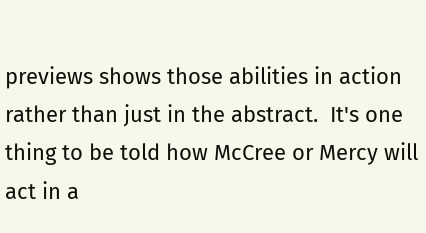previews shows those abilities in action rather than just in the abstract.  It's one thing to be told how McCree or Mercy will act in a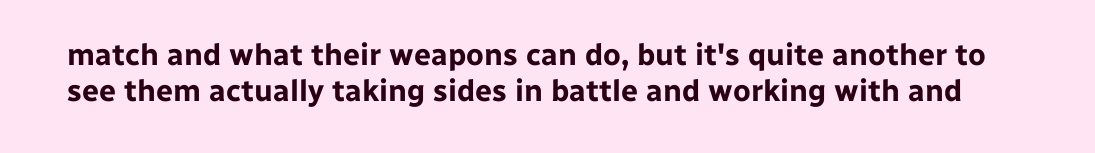match and what their weapons can do, but it's quite another to see them actually taking sides in battle and working with and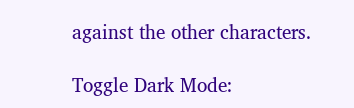against the other characters.

Toggle Dark Mode: